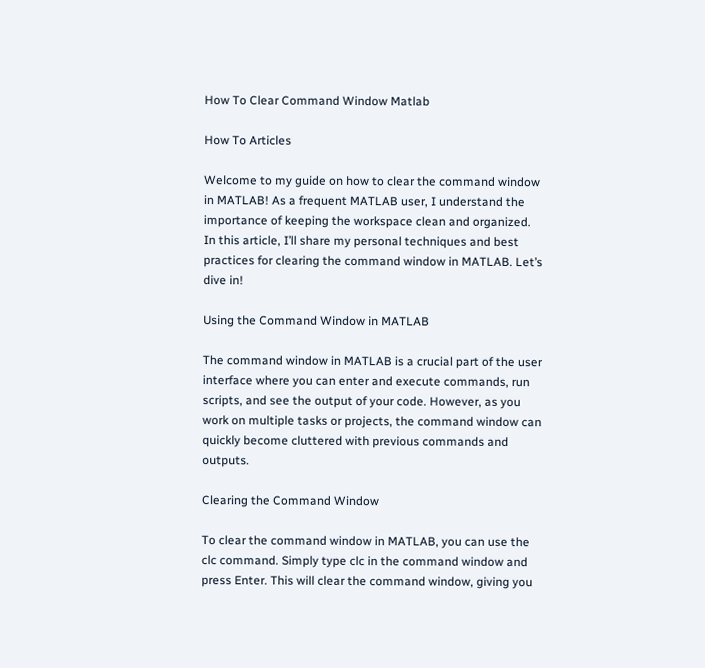How To Clear Command Window Matlab

How To Articles

Welcome to my guide on how to clear the command window in MATLAB! As a frequent MATLAB user, I understand the importance of keeping the workspace clean and organized. In this article, I’ll share my personal techniques and best practices for clearing the command window in MATLAB. Let’s dive in!

Using the Command Window in MATLAB

The command window in MATLAB is a crucial part of the user interface where you can enter and execute commands, run scripts, and see the output of your code. However, as you work on multiple tasks or projects, the command window can quickly become cluttered with previous commands and outputs.

Clearing the Command Window

To clear the command window in MATLAB, you can use the clc command. Simply type clc in the command window and press Enter. This will clear the command window, giving you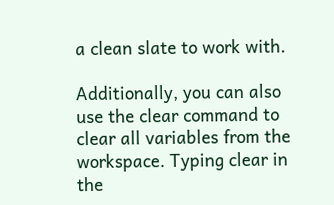a clean slate to work with.

Additionally, you can also use the clear command to clear all variables from the workspace. Typing clear in the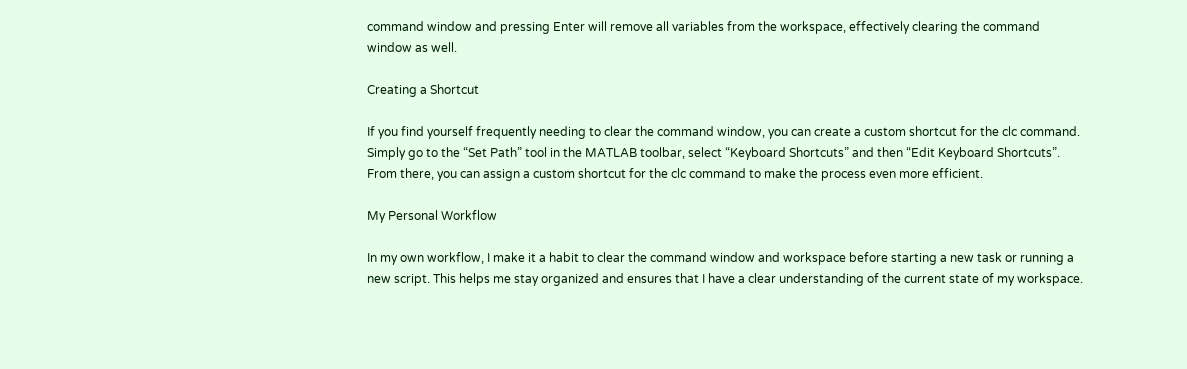command window and pressing Enter will remove all variables from the workspace, effectively clearing the command window as well.

Creating a Shortcut

If you find yourself frequently needing to clear the command window, you can create a custom shortcut for the clc command. Simply go to the “Set Path” tool in the MATLAB toolbar, select “Keyboard Shortcuts” and then “Edit Keyboard Shortcuts”. From there, you can assign a custom shortcut for the clc command to make the process even more efficient.

My Personal Workflow

In my own workflow, I make it a habit to clear the command window and workspace before starting a new task or running a new script. This helps me stay organized and ensures that I have a clear understanding of the current state of my workspace.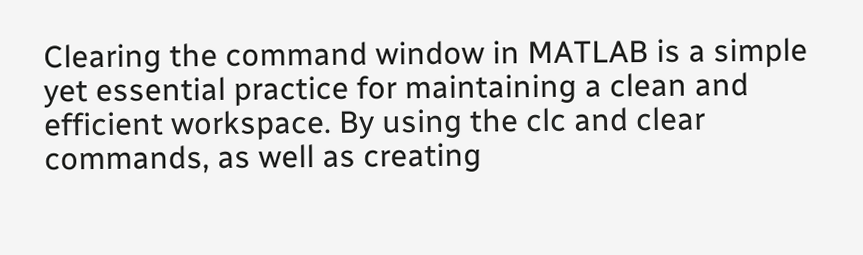Clearing the command window in MATLAB is a simple yet essential practice for maintaining a clean and efficient workspace. By using the clc and clear commands, as well as creating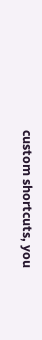custom shortcuts, you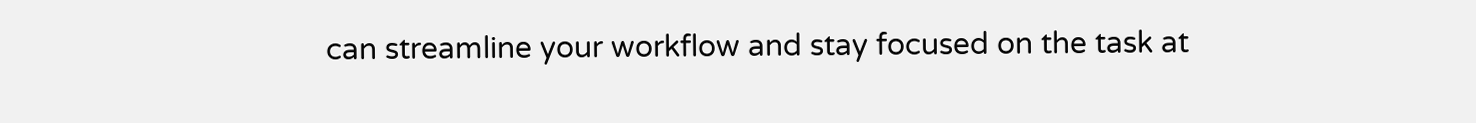can streamline your workflow and stay focused on the task at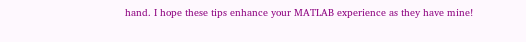hand. I hope these tips enhance your MATLAB experience as they have mine!